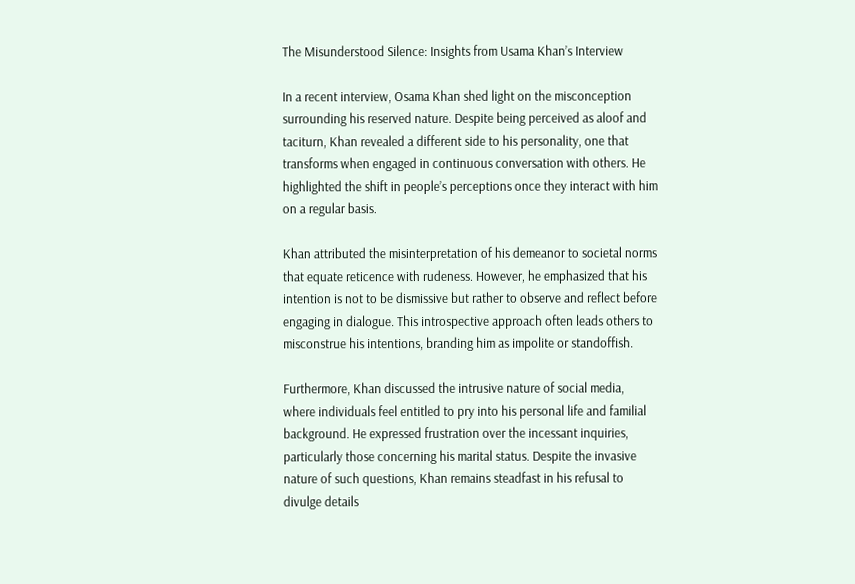The Misunderstood Silence: Insights from Usama Khan’s Interview

In a recent interview, Osama Khan shed light on the misconception surrounding his reserved nature. Despite being perceived as aloof and taciturn, Khan revealed a different side to his personality, one that transforms when engaged in continuous conversation with others. He highlighted the shift in people’s perceptions once they interact with him on a regular basis.

Khan attributed the misinterpretation of his demeanor to societal norms that equate reticence with rudeness. However, he emphasized that his intention is not to be dismissive but rather to observe and reflect before engaging in dialogue. This introspective approach often leads others to misconstrue his intentions, branding him as impolite or standoffish.

Furthermore, Khan discussed the intrusive nature of social media, where individuals feel entitled to pry into his personal life and familial background. He expressed frustration over the incessant inquiries, particularly those concerning his marital status. Despite the invasive nature of such questions, Khan remains steadfast in his refusal to divulge details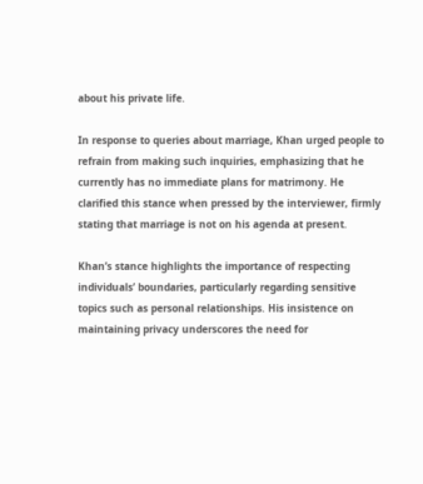about his private life.

In response to queries about marriage, Khan urged people to refrain from making such inquiries, emphasizing that he currently has no immediate plans for matrimony. He clarified this stance when pressed by the interviewer, firmly stating that marriage is not on his agenda at present.

Khan’s stance highlights the importance of respecting individuals’ boundaries, particularly regarding sensitive topics such as personal relationships. His insistence on maintaining privacy underscores the need for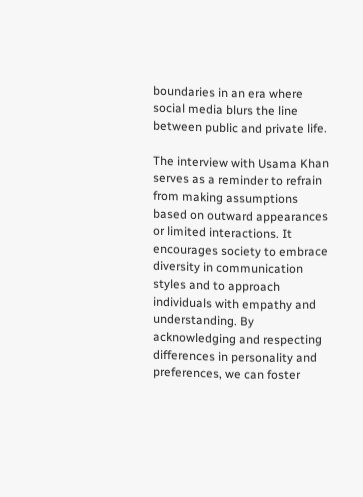boundaries in an era where social media blurs the line between public and private life.

The interview with Usama Khan serves as a reminder to refrain from making assumptions based on outward appearances or limited interactions. It encourages society to embrace diversity in communication styles and to approach individuals with empathy and understanding. By acknowledging and respecting differences in personality and preferences, we can foster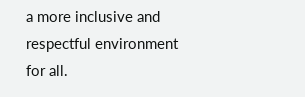a more inclusive and respectful environment for all.